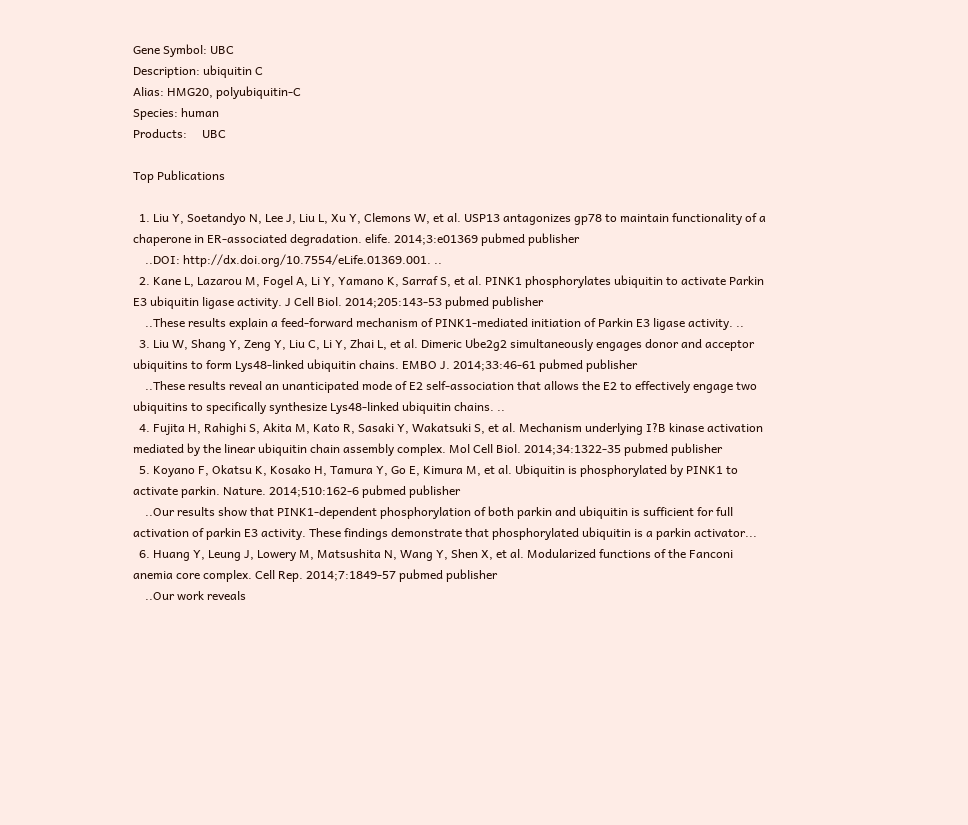Gene Symbol: UBC
Description: ubiquitin C
Alias: HMG20, polyubiquitin-C
Species: human
Products:     UBC

Top Publications

  1. Liu Y, Soetandyo N, Lee J, Liu L, Xu Y, Clemons W, et al. USP13 antagonizes gp78 to maintain functionality of a chaperone in ER-associated degradation. elife. 2014;3:e01369 pubmed publisher
    ..DOI: http://dx.doi.org/10.7554/eLife.01369.001. ..
  2. Kane L, Lazarou M, Fogel A, Li Y, Yamano K, Sarraf S, et al. PINK1 phosphorylates ubiquitin to activate Parkin E3 ubiquitin ligase activity. J Cell Biol. 2014;205:143-53 pubmed publisher
    ..These results explain a feed-forward mechanism of PINK1-mediated initiation of Parkin E3 ligase activity. ..
  3. Liu W, Shang Y, Zeng Y, Liu C, Li Y, Zhai L, et al. Dimeric Ube2g2 simultaneously engages donor and acceptor ubiquitins to form Lys48-linked ubiquitin chains. EMBO J. 2014;33:46-61 pubmed publisher
    ..These results reveal an unanticipated mode of E2 self-association that allows the E2 to effectively engage two ubiquitins to specifically synthesize Lys48-linked ubiquitin chains. ..
  4. Fujita H, Rahighi S, Akita M, Kato R, Sasaki Y, Wakatsuki S, et al. Mechanism underlying I?B kinase activation mediated by the linear ubiquitin chain assembly complex. Mol Cell Biol. 2014;34:1322-35 pubmed publisher
  5. Koyano F, Okatsu K, Kosako H, Tamura Y, Go E, Kimura M, et al. Ubiquitin is phosphorylated by PINK1 to activate parkin. Nature. 2014;510:162-6 pubmed publisher
    ..Our results show that PINK1-dependent phosphorylation of both parkin and ubiquitin is sufficient for full activation of parkin E3 activity. These findings demonstrate that phosphorylated ubiquitin is a parkin activator...
  6. Huang Y, Leung J, Lowery M, Matsushita N, Wang Y, Shen X, et al. Modularized functions of the Fanconi anemia core complex. Cell Rep. 2014;7:1849-57 pubmed publisher
    ..Our work reveals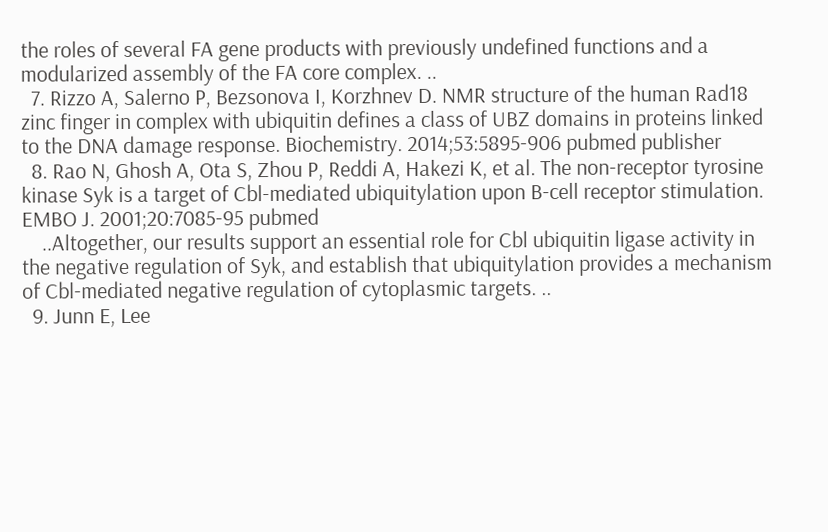the roles of several FA gene products with previously undefined functions and a modularized assembly of the FA core complex. ..
  7. Rizzo A, Salerno P, Bezsonova I, Korzhnev D. NMR structure of the human Rad18 zinc finger in complex with ubiquitin defines a class of UBZ domains in proteins linked to the DNA damage response. Biochemistry. 2014;53:5895-906 pubmed publisher
  8. Rao N, Ghosh A, Ota S, Zhou P, Reddi A, Hakezi K, et al. The non-receptor tyrosine kinase Syk is a target of Cbl-mediated ubiquitylation upon B-cell receptor stimulation. EMBO J. 2001;20:7085-95 pubmed
    ..Altogether, our results support an essential role for Cbl ubiquitin ligase activity in the negative regulation of Syk, and establish that ubiquitylation provides a mechanism of Cbl-mediated negative regulation of cytoplasmic targets. ..
  9. Junn E, Lee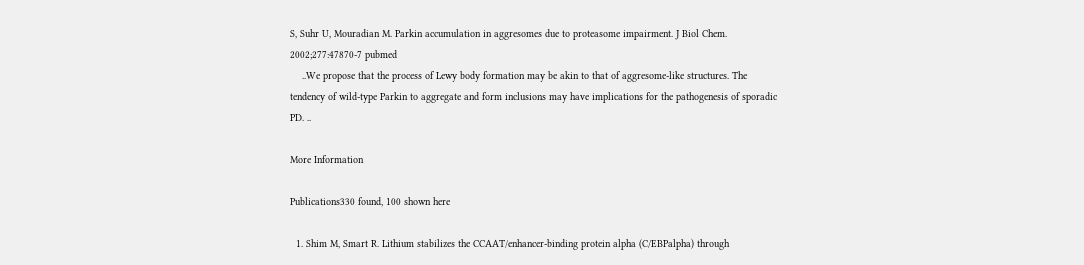S, Suhr U, Mouradian M. Parkin accumulation in aggresomes due to proteasome impairment. J Biol Chem. 2002;277:47870-7 pubmed
    ..We propose that the process of Lewy body formation may be akin to that of aggresome-like structures. The tendency of wild-type Parkin to aggregate and form inclusions may have implications for the pathogenesis of sporadic PD. ..

More Information

Publications330 found, 100 shown here

  1. Shim M, Smart R. Lithium stabilizes the CCAAT/enhancer-binding protein alpha (C/EBPalpha) through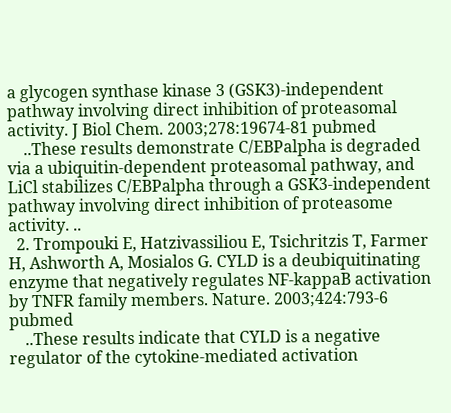a glycogen synthase kinase 3 (GSK3)-independent pathway involving direct inhibition of proteasomal activity. J Biol Chem. 2003;278:19674-81 pubmed
    ..These results demonstrate C/EBPalpha is degraded via a ubiquitin-dependent proteasomal pathway, and LiCl stabilizes C/EBPalpha through a GSK3-independent pathway involving direct inhibition of proteasome activity. ..
  2. Trompouki E, Hatzivassiliou E, Tsichritzis T, Farmer H, Ashworth A, Mosialos G. CYLD is a deubiquitinating enzyme that negatively regulates NF-kappaB activation by TNFR family members. Nature. 2003;424:793-6 pubmed
    ..These results indicate that CYLD is a negative regulator of the cytokine-mediated activation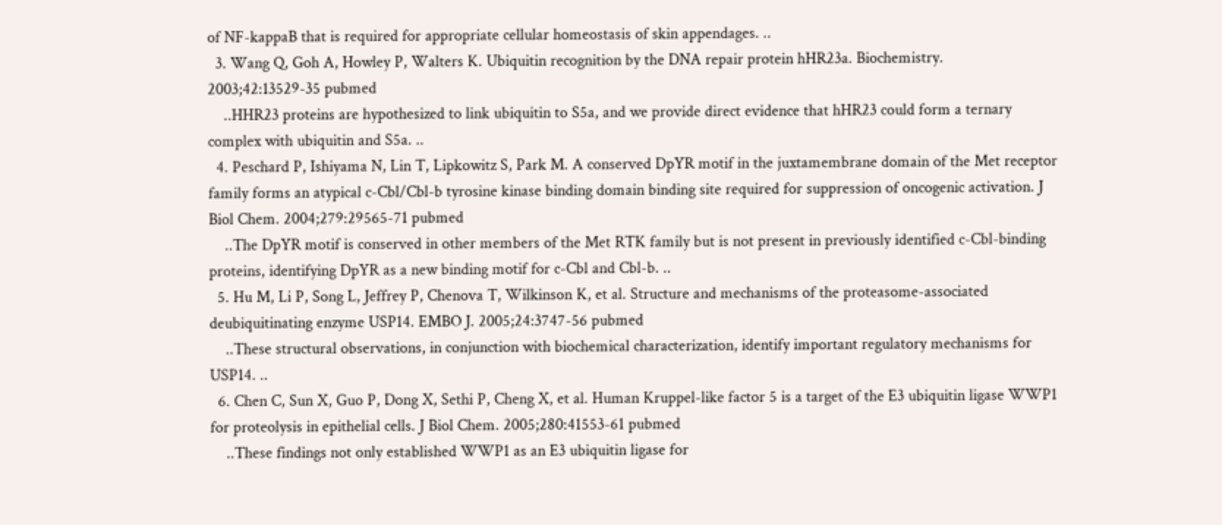of NF-kappaB that is required for appropriate cellular homeostasis of skin appendages. ..
  3. Wang Q, Goh A, Howley P, Walters K. Ubiquitin recognition by the DNA repair protein hHR23a. Biochemistry. 2003;42:13529-35 pubmed
    ..HHR23 proteins are hypothesized to link ubiquitin to S5a, and we provide direct evidence that hHR23 could form a ternary complex with ubiquitin and S5a. ..
  4. Peschard P, Ishiyama N, Lin T, Lipkowitz S, Park M. A conserved DpYR motif in the juxtamembrane domain of the Met receptor family forms an atypical c-Cbl/Cbl-b tyrosine kinase binding domain binding site required for suppression of oncogenic activation. J Biol Chem. 2004;279:29565-71 pubmed
    ..The DpYR motif is conserved in other members of the Met RTK family but is not present in previously identified c-Cbl-binding proteins, identifying DpYR as a new binding motif for c-Cbl and Cbl-b. ..
  5. Hu M, Li P, Song L, Jeffrey P, Chenova T, Wilkinson K, et al. Structure and mechanisms of the proteasome-associated deubiquitinating enzyme USP14. EMBO J. 2005;24:3747-56 pubmed
    ..These structural observations, in conjunction with biochemical characterization, identify important regulatory mechanisms for USP14. ..
  6. Chen C, Sun X, Guo P, Dong X, Sethi P, Cheng X, et al. Human Kruppel-like factor 5 is a target of the E3 ubiquitin ligase WWP1 for proteolysis in epithelial cells. J Biol Chem. 2005;280:41553-61 pubmed
    ..These findings not only established WWP1 as an E3 ubiquitin ligase for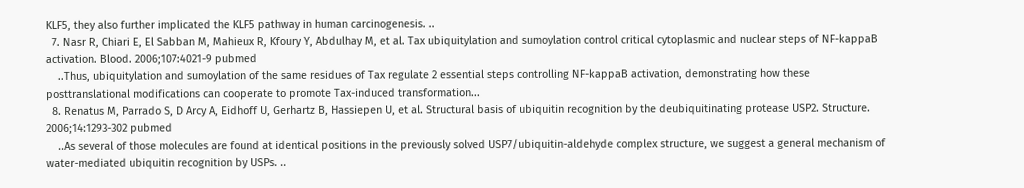KLF5, they also further implicated the KLF5 pathway in human carcinogenesis. ..
  7. Nasr R, Chiari E, El Sabban M, Mahieux R, Kfoury Y, Abdulhay M, et al. Tax ubiquitylation and sumoylation control critical cytoplasmic and nuclear steps of NF-kappaB activation. Blood. 2006;107:4021-9 pubmed
    ..Thus, ubiquitylation and sumoylation of the same residues of Tax regulate 2 essential steps controlling NF-kappaB activation, demonstrating how these posttranslational modifications can cooperate to promote Tax-induced transformation...
  8. Renatus M, Parrado S, D Arcy A, Eidhoff U, Gerhartz B, Hassiepen U, et al. Structural basis of ubiquitin recognition by the deubiquitinating protease USP2. Structure. 2006;14:1293-302 pubmed
    ..As several of those molecules are found at identical positions in the previously solved USP7/ubiquitin-aldehyde complex structure, we suggest a general mechanism of water-mediated ubiquitin recognition by USPs. ..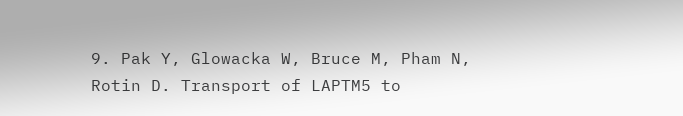9. Pak Y, Glowacka W, Bruce M, Pham N, Rotin D. Transport of LAPTM5 to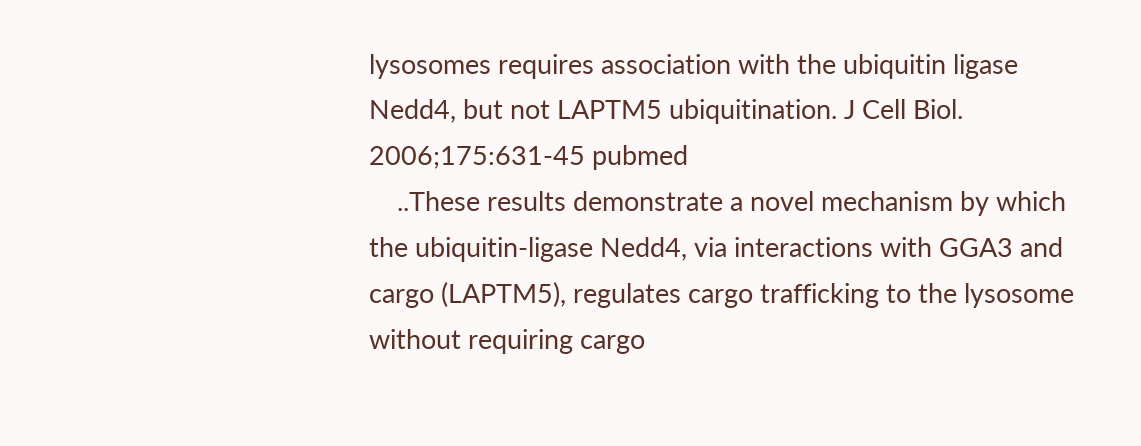lysosomes requires association with the ubiquitin ligase Nedd4, but not LAPTM5 ubiquitination. J Cell Biol. 2006;175:631-45 pubmed
    ..These results demonstrate a novel mechanism by which the ubiquitin-ligase Nedd4, via interactions with GGA3 and cargo (LAPTM5), regulates cargo trafficking to the lysosome without requiring cargo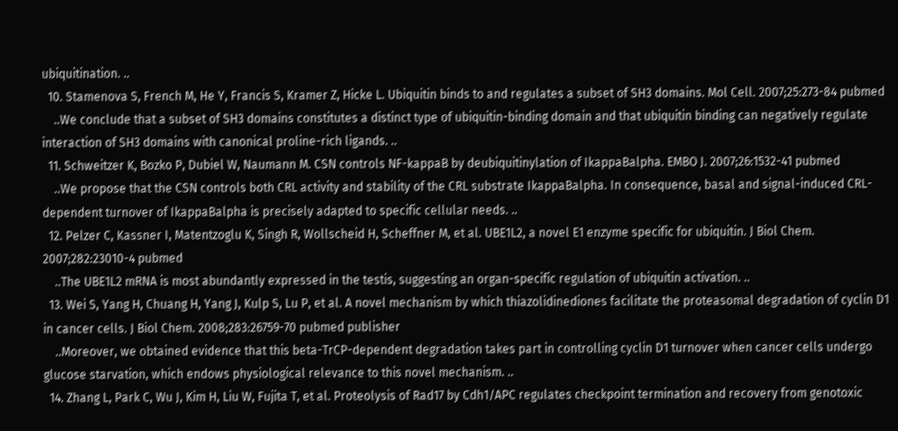ubiquitination. ..
  10. Stamenova S, French M, He Y, Francis S, Kramer Z, Hicke L. Ubiquitin binds to and regulates a subset of SH3 domains. Mol Cell. 2007;25:273-84 pubmed
    ..We conclude that a subset of SH3 domains constitutes a distinct type of ubiquitin-binding domain and that ubiquitin binding can negatively regulate interaction of SH3 domains with canonical proline-rich ligands. ..
  11. Schweitzer K, Bozko P, Dubiel W, Naumann M. CSN controls NF-kappaB by deubiquitinylation of IkappaBalpha. EMBO J. 2007;26:1532-41 pubmed
    ..We propose that the CSN controls both CRL activity and stability of the CRL substrate IkappaBalpha. In consequence, basal and signal-induced CRL-dependent turnover of IkappaBalpha is precisely adapted to specific cellular needs. ..
  12. Pelzer C, Kassner I, Matentzoglu K, Singh R, Wollscheid H, Scheffner M, et al. UBE1L2, a novel E1 enzyme specific for ubiquitin. J Biol Chem. 2007;282:23010-4 pubmed
    ..The UBE1L2 mRNA is most abundantly expressed in the testis, suggesting an organ-specific regulation of ubiquitin activation. ..
  13. Wei S, Yang H, Chuang H, Yang J, Kulp S, Lu P, et al. A novel mechanism by which thiazolidinediones facilitate the proteasomal degradation of cyclin D1 in cancer cells. J Biol Chem. 2008;283:26759-70 pubmed publisher
    ..Moreover, we obtained evidence that this beta-TrCP-dependent degradation takes part in controlling cyclin D1 turnover when cancer cells undergo glucose starvation, which endows physiological relevance to this novel mechanism. ..
  14. Zhang L, Park C, Wu J, Kim H, Liu W, Fujita T, et al. Proteolysis of Rad17 by Cdh1/APC regulates checkpoint termination and recovery from genotoxic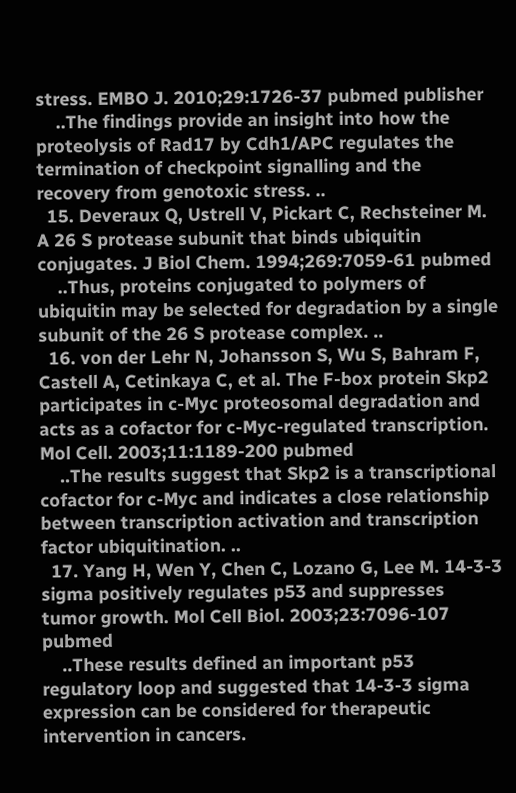stress. EMBO J. 2010;29:1726-37 pubmed publisher
    ..The findings provide an insight into how the proteolysis of Rad17 by Cdh1/APC regulates the termination of checkpoint signalling and the recovery from genotoxic stress. ..
  15. Deveraux Q, Ustrell V, Pickart C, Rechsteiner M. A 26 S protease subunit that binds ubiquitin conjugates. J Biol Chem. 1994;269:7059-61 pubmed
    ..Thus, proteins conjugated to polymers of ubiquitin may be selected for degradation by a single subunit of the 26 S protease complex. ..
  16. von der Lehr N, Johansson S, Wu S, Bahram F, Castell A, Cetinkaya C, et al. The F-box protein Skp2 participates in c-Myc proteosomal degradation and acts as a cofactor for c-Myc-regulated transcription. Mol Cell. 2003;11:1189-200 pubmed
    ..The results suggest that Skp2 is a transcriptional cofactor for c-Myc and indicates a close relationship between transcription activation and transcription factor ubiquitination. ..
  17. Yang H, Wen Y, Chen C, Lozano G, Lee M. 14-3-3 sigma positively regulates p53 and suppresses tumor growth. Mol Cell Biol. 2003;23:7096-107 pubmed
    ..These results defined an important p53 regulatory loop and suggested that 14-3-3 sigma expression can be considered for therapeutic intervention in cancers.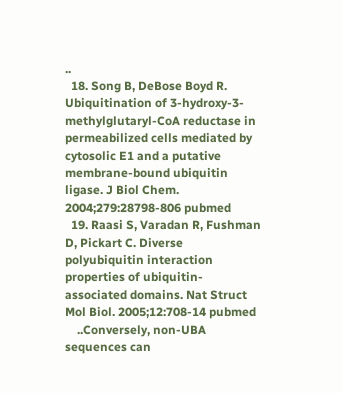..
  18. Song B, DeBose Boyd R. Ubiquitination of 3-hydroxy-3-methylglutaryl-CoA reductase in permeabilized cells mediated by cytosolic E1 and a putative membrane-bound ubiquitin ligase. J Biol Chem. 2004;279:28798-806 pubmed
  19. Raasi S, Varadan R, Fushman D, Pickart C. Diverse polyubiquitin interaction properties of ubiquitin-associated domains. Nat Struct Mol Biol. 2005;12:708-14 pubmed
    ..Conversely, non-UBA sequences can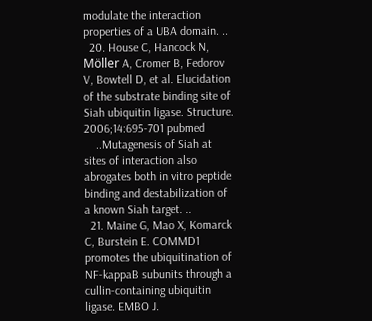modulate the interaction properties of a UBA domain. ..
  20. House C, Hancock N, Möller A, Cromer B, Fedorov V, Bowtell D, et al. Elucidation of the substrate binding site of Siah ubiquitin ligase. Structure. 2006;14:695-701 pubmed
    ..Mutagenesis of Siah at sites of interaction also abrogates both in vitro peptide binding and destabilization of a known Siah target. ..
  21. Maine G, Mao X, Komarck C, Burstein E. COMMD1 promotes the ubiquitination of NF-kappaB subunits through a cullin-containing ubiquitin ligase. EMBO J.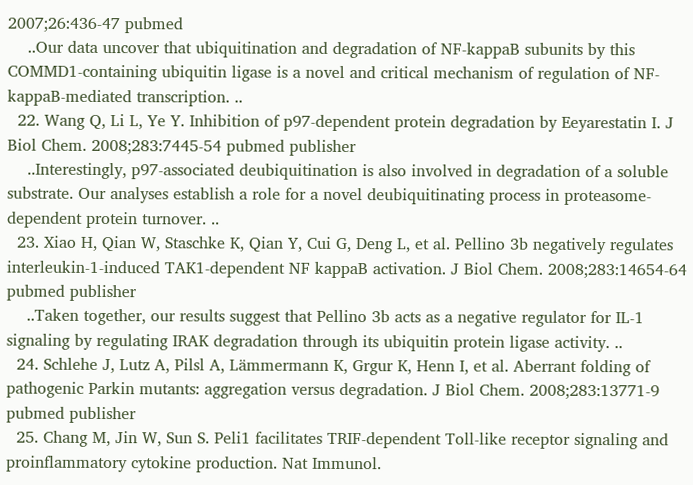2007;26:436-47 pubmed
    ..Our data uncover that ubiquitination and degradation of NF-kappaB subunits by this COMMD1-containing ubiquitin ligase is a novel and critical mechanism of regulation of NF-kappaB-mediated transcription. ..
  22. Wang Q, Li L, Ye Y. Inhibition of p97-dependent protein degradation by Eeyarestatin I. J Biol Chem. 2008;283:7445-54 pubmed publisher
    ..Interestingly, p97-associated deubiquitination is also involved in degradation of a soluble substrate. Our analyses establish a role for a novel deubiquitinating process in proteasome-dependent protein turnover. ..
  23. Xiao H, Qian W, Staschke K, Qian Y, Cui G, Deng L, et al. Pellino 3b negatively regulates interleukin-1-induced TAK1-dependent NF kappaB activation. J Biol Chem. 2008;283:14654-64 pubmed publisher
    ..Taken together, our results suggest that Pellino 3b acts as a negative regulator for IL-1 signaling by regulating IRAK degradation through its ubiquitin protein ligase activity. ..
  24. Schlehe J, Lutz A, Pilsl A, Lämmermann K, Grgur K, Henn I, et al. Aberrant folding of pathogenic Parkin mutants: aggregation versus degradation. J Biol Chem. 2008;283:13771-9 pubmed publisher
  25. Chang M, Jin W, Sun S. Peli1 facilitates TRIF-dependent Toll-like receptor signaling and proinflammatory cytokine production. Nat Immunol.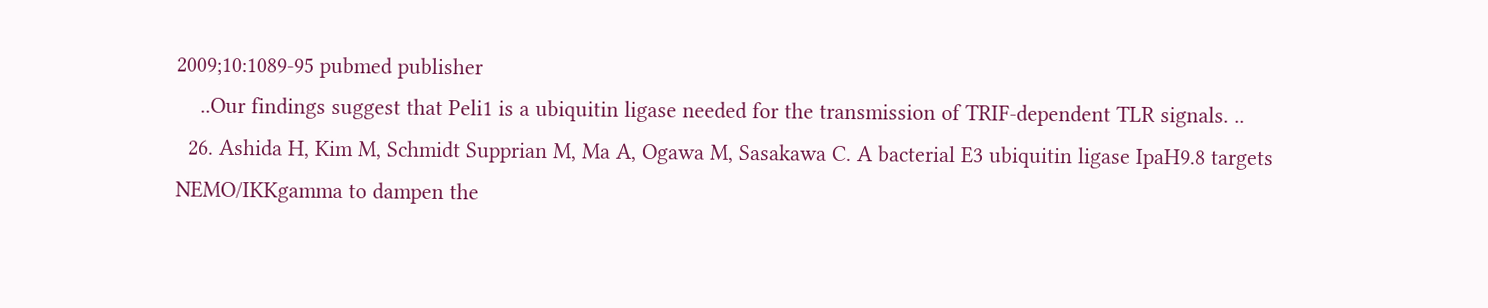2009;10:1089-95 pubmed publisher
    ..Our findings suggest that Peli1 is a ubiquitin ligase needed for the transmission of TRIF-dependent TLR signals. ..
  26. Ashida H, Kim M, Schmidt Supprian M, Ma A, Ogawa M, Sasakawa C. A bacterial E3 ubiquitin ligase IpaH9.8 targets NEMO/IKKgamma to dampen the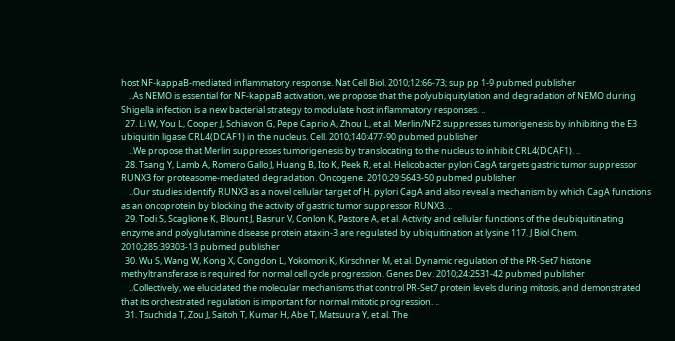host NF-kappaB-mediated inflammatory response. Nat Cell Biol. 2010;12:66-73; sup pp 1-9 pubmed publisher
    ..As NEMO is essential for NF-kappaB activation, we propose that the polyubiquitylation and degradation of NEMO during Shigella infection is a new bacterial strategy to modulate host inflammatory responses. ..
  27. Li W, You L, Cooper J, Schiavon G, Pepe Caprio A, Zhou L, et al. Merlin/NF2 suppresses tumorigenesis by inhibiting the E3 ubiquitin ligase CRL4(DCAF1) in the nucleus. Cell. 2010;140:477-90 pubmed publisher
    ..We propose that Merlin suppresses tumorigenesis by translocating to the nucleus to inhibit CRL4(DCAF1). ..
  28. Tsang Y, Lamb A, Romero Gallo J, Huang B, Ito K, Peek R, et al. Helicobacter pylori CagA targets gastric tumor suppressor RUNX3 for proteasome-mediated degradation. Oncogene. 2010;29:5643-50 pubmed publisher
    ..Our studies identify RUNX3 as a novel cellular target of H. pylori CagA and also reveal a mechanism by which CagA functions as an oncoprotein by blocking the activity of gastric tumor suppressor RUNX3. ..
  29. Todi S, Scaglione K, Blount J, Basrur V, Conlon K, Pastore A, et al. Activity and cellular functions of the deubiquitinating enzyme and polyglutamine disease protein ataxin-3 are regulated by ubiquitination at lysine 117. J Biol Chem. 2010;285:39303-13 pubmed publisher
  30. Wu S, Wang W, Kong X, Congdon L, Yokomori K, Kirschner M, et al. Dynamic regulation of the PR-Set7 histone methyltransferase is required for normal cell cycle progression. Genes Dev. 2010;24:2531-42 pubmed publisher
    ..Collectively, we elucidated the molecular mechanisms that control PR-Set7 protein levels during mitosis, and demonstrated that its orchestrated regulation is important for normal mitotic progression. ..
  31. Tsuchida T, Zou J, Saitoh T, Kumar H, Abe T, Matsuura Y, et al. The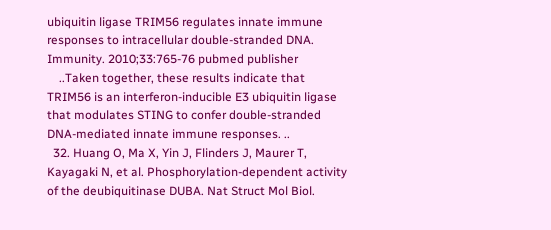ubiquitin ligase TRIM56 regulates innate immune responses to intracellular double-stranded DNA. Immunity. 2010;33:765-76 pubmed publisher
    ..Taken together, these results indicate that TRIM56 is an interferon-inducible E3 ubiquitin ligase that modulates STING to confer double-stranded DNA-mediated innate immune responses. ..
  32. Huang O, Ma X, Yin J, Flinders J, Maurer T, Kayagaki N, et al. Phosphorylation-dependent activity of the deubiquitinase DUBA. Nat Struct Mol Biol.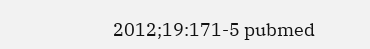2012;19:171-5 pubmed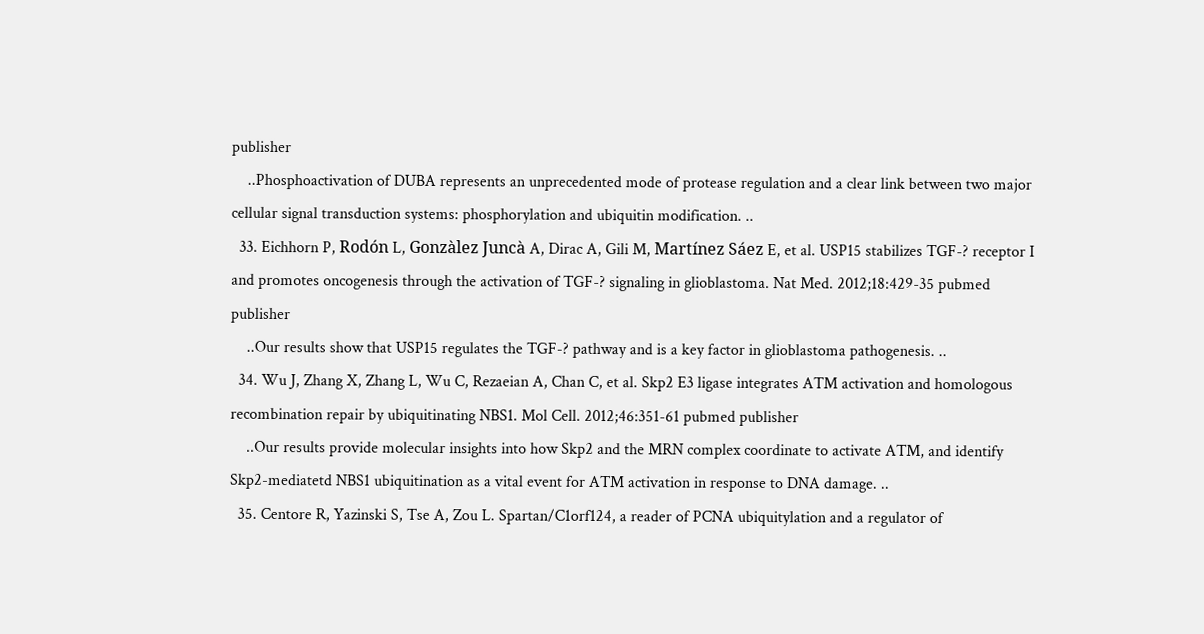publisher
    ..Phosphoactivation of DUBA represents an unprecedented mode of protease regulation and a clear link between two major cellular signal transduction systems: phosphorylation and ubiquitin modification. ..
  33. Eichhorn P, Rodón L, Gonzàlez Juncà A, Dirac A, Gili M, Martínez Sáez E, et al. USP15 stabilizes TGF-? receptor I and promotes oncogenesis through the activation of TGF-? signaling in glioblastoma. Nat Med. 2012;18:429-35 pubmed publisher
    ..Our results show that USP15 regulates the TGF-? pathway and is a key factor in glioblastoma pathogenesis. ..
  34. Wu J, Zhang X, Zhang L, Wu C, Rezaeian A, Chan C, et al. Skp2 E3 ligase integrates ATM activation and homologous recombination repair by ubiquitinating NBS1. Mol Cell. 2012;46:351-61 pubmed publisher
    ..Our results provide molecular insights into how Skp2 and the MRN complex coordinate to activate ATM, and identify Skp2-mediatetd NBS1 ubiquitination as a vital event for ATM activation in response to DNA damage. ..
  35. Centore R, Yazinski S, Tse A, Zou L. Spartan/C1orf124, a reader of PCNA ubiquitylation and a regulator of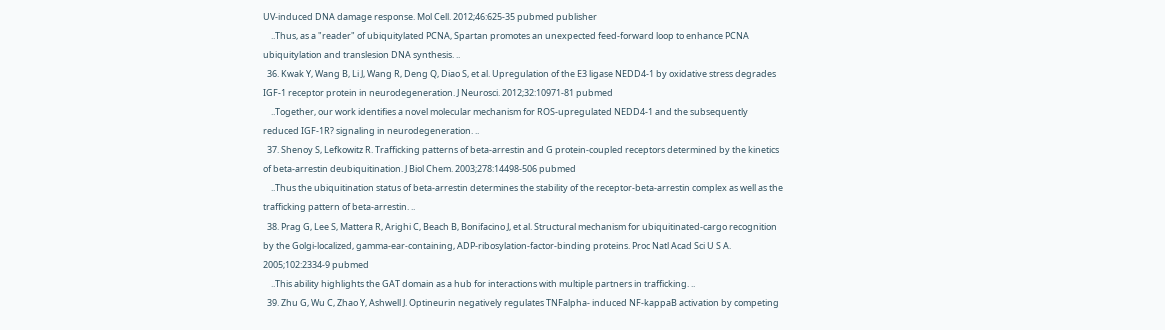UV-induced DNA damage response. Mol Cell. 2012;46:625-35 pubmed publisher
    ..Thus, as a "reader" of ubiquitylated PCNA, Spartan promotes an unexpected feed-forward loop to enhance PCNA ubiquitylation and translesion DNA synthesis. ..
  36. Kwak Y, Wang B, Li J, Wang R, Deng Q, Diao S, et al. Upregulation of the E3 ligase NEDD4-1 by oxidative stress degrades IGF-1 receptor protein in neurodegeneration. J Neurosci. 2012;32:10971-81 pubmed
    ..Together, our work identifies a novel molecular mechanism for ROS-upregulated NEDD4-1 and the subsequently reduced IGF-1R? signaling in neurodegeneration. ..
  37. Shenoy S, Lefkowitz R. Trafficking patterns of beta-arrestin and G protein-coupled receptors determined by the kinetics of beta-arrestin deubiquitination. J Biol Chem. 2003;278:14498-506 pubmed
    ..Thus the ubiquitination status of beta-arrestin determines the stability of the receptor-beta-arrestin complex as well as the trafficking pattern of beta-arrestin. ..
  38. Prag G, Lee S, Mattera R, Arighi C, Beach B, Bonifacino J, et al. Structural mechanism for ubiquitinated-cargo recognition by the Golgi-localized, gamma-ear-containing, ADP-ribosylation-factor-binding proteins. Proc Natl Acad Sci U S A. 2005;102:2334-9 pubmed
    ..This ability highlights the GAT domain as a hub for interactions with multiple partners in trafficking. ..
  39. Zhu G, Wu C, Zhao Y, Ashwell J. Optineurin negatively regulates TNFalpha- induced NF-kappaB activation by competing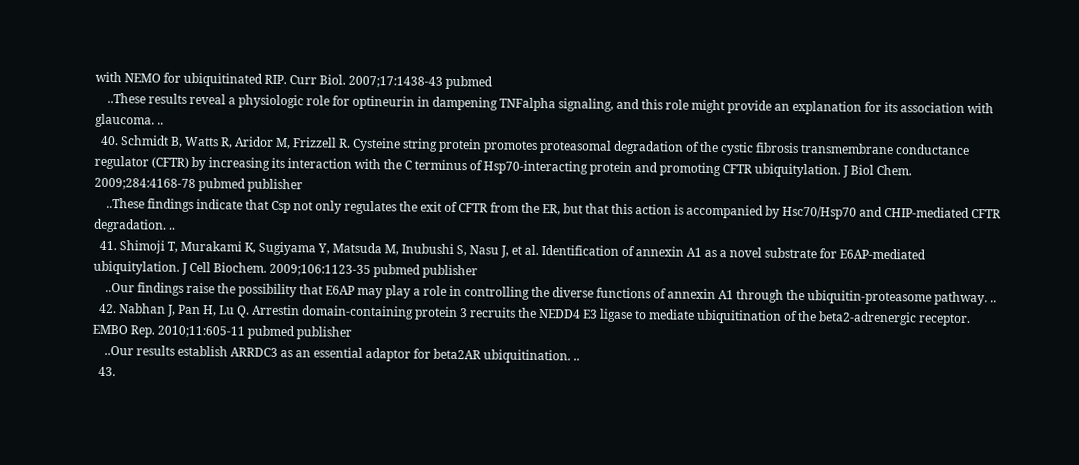with NEMO for ubiquitinated RIP. Curr Biol. 2007;17:1438-43 pubmed
    ..These results reveal a physiologic role for optineurin in dampening TNFalpha signaling, and this role might provide an explanation for its association with glaucoma. ..
  40. Schmidt B, Watts R, Aridor M, Frizzell R. Cysteine string protein promotes proteasomal degradation of the cystic fibrosis transmembrane conductance regulator (CFTR) by increasing its interaction with the C terminus of Hsp70-interacting protein and promoting CFTR ubiquitylation. J Biol Chem. 2009;284:4168-78 pubmed publisher
    ..These findings indicate that Csp not only regulates the exit of CFTR from the ER, but that this action is accompanied by Hsc70/Hsp70 and CHIP-mediated CFTR degradation. ..
  41. Shimoji T, Murakami K, Sugiyama Y, Matsuda M, Inubushi S, Nasu J, et al. Identification of annexin A1 as a novel substrate for E6AP-mediated ubiquitylation. J Cell Biochem. 2009;106:1123-35 pubmed publisher
    ..Our findings raise the possibility that E6AP may play a role in controlling the diverse functions of annexin A1 through the ubiquitin-proteasome pathway. ..
  42. Nabhan J, Pan H, Lu Q. Arrestin domain-containing protein 3 recruits the NEDD4 E3 ligase to mediate ubiquitination of the beta2-adrenergic receptor. EMBO Rep. 2010;11:605-11 pubmed publisher
    ..Our results establish ARRDC3 as an essential adaptor for beta2AR ubiquitination. ..
  43.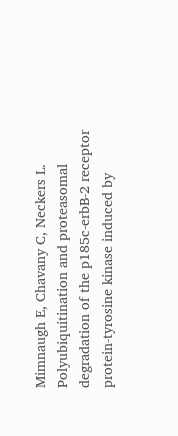Mimnaugh E, Chavany C, Neckers L. Polyubiquitination and proteasomal degradation of the p185c-erbB-2 receptor protein-tyrosine kinase induced by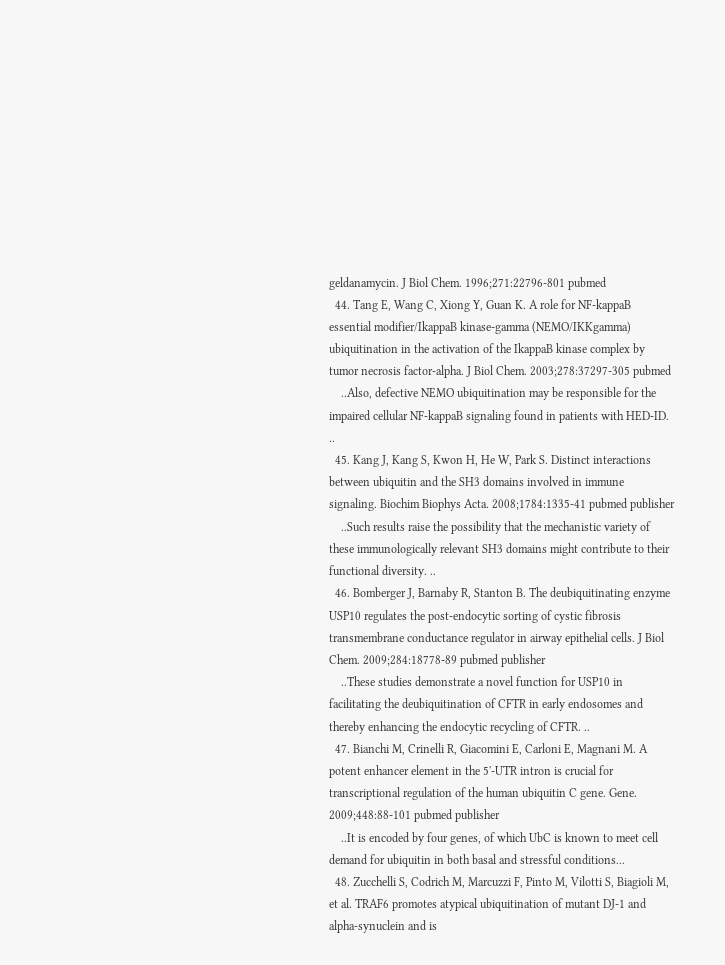geldanamycin. J Biol Chem. 1996;271:22796-801 pubmed
  44. Tang E, Wang C, Xiong Y, Guan K. A role for NF-kappaB essential modifier/IkappaB kinase-gamma (NEMO/IKKgamma) ubiquitination in the activation of the IkappaB kinase complex by tumor necrosis factor-alpha. J Biol Chem. 2003;278:37297-305 pubmed
    ..Also, defective NEMO ubiquitination may be responsible for the impaired cellular NF-kappaB signaling found in patients with HED-ID. ..
  45. Kang J, Kang S, Kwon H, He W, Park S. Distinct interactions between ubiquitin and the SH3 domains involved in immune signaling. Biochim Biophys Acta. 2008;1784:1335-41 pubmed publisher
    ..Such results raise the possibility that the mechanistic variety of these immunologically relevant SH3 domains might contribute to their functional diversity. ..
  46. Bomberger J, Barnaby R, Stanton B. The deubiquitinating enzyme USP10 regulates the post-endocytic sorting of cystic fibrosis transmembrane conductance regulator in airway epithelial cells. J Biol Chem. 2009;284:18778-89 pubmed publisher
    ..These studies demonstrate a novel function for USP10 in facilitating the deubiquitination of CFTR in early endosomes and thereby enhancing the endocytic recycling of CFTR. ..
  47. Bianchi M, Crinelli R, Giacomini E, Carloni E, Magnani M. A potent enhancer element in the 5'-UTR intron is crucial for transcriptional regulation of the human ubiquitin C gene. Gene. 2009;448:88-101 pubmed publisher
    ..It is encoded by four genes, of which UbC is known to meet cell demand for ubiquitin in both basal and stressful conditions...
  48. Zucchelli S, Codrich M, Marcuzzi F, Pinto M, Vilotti S, Biagioli M, et al. TRAF6 promotes atypical ubiquitination of mutant DJ-1 and alpha-synuclein and is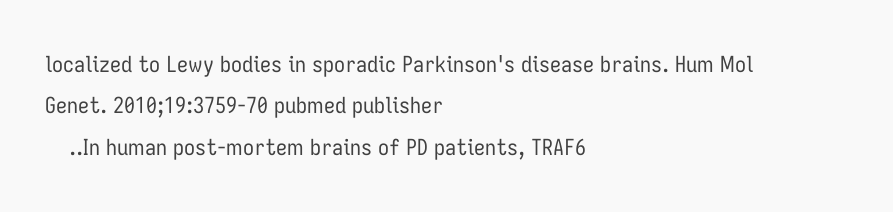localized to Lewy bodies in sporadic Parkinson's disease brains. Hum Mol Genet. 2010;19:3759-70 pubmed publisher
    ..In human post-mortem brains of PD patients, TRAF6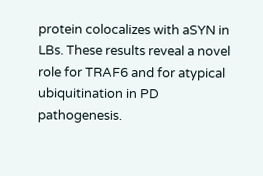protein colocalizes with aSYN in LBs. These results reveal a novel role for TRAF6 and for atypical ubiquitination in PD pathogenesis.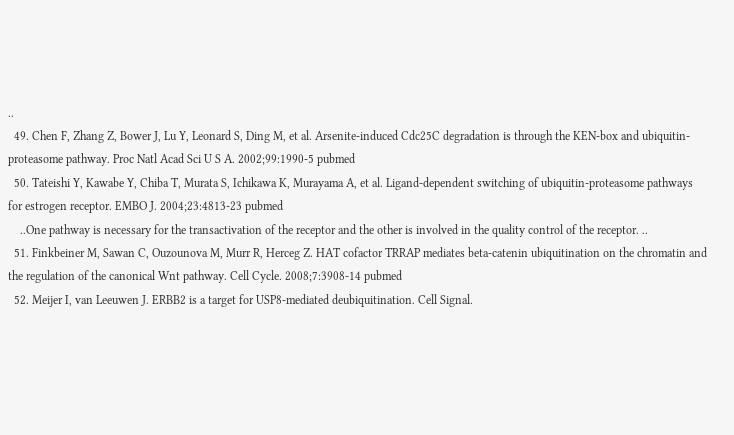..
  49. Chen F, Zhang Z, Bower J, Lu Y, Leonard S, Ding M, et al. Arsenite-induced Cdc25C degradation is through the KEN-box and ubiquitin-proteasome pathway. Proc Natl Acad Sci U S A. 2002;99:1990-5 pubmed
  50. Tateishi Y, Kawabe Y, Chiba T, Murata S, Ichikawa K, Murayama A, et al. Ligand-dependent switching of ubiquitin-proteasome pathways for estrogen receptor. EMBO J. 2004;23:4813-23 pubmed
    ..One pathway is necessary for the transactivation of the receptor and the other is involved in the quality control of the receptor. ..
  51. Finkbeiner M, Sawan C, Ouzounova M, Murr R, Herceg Z. HAT cofactor TRRAP mediates beta-catenin ubiquitination on the chromatin and the regulation of the canonical Wnt pathway. Cell Cycle. 2008;7:3908-14 pubmed
  52. Meijer I, van Leeuwen J. ERBB2 is a target for USP8-mediated deubiquitination. Cell Signal.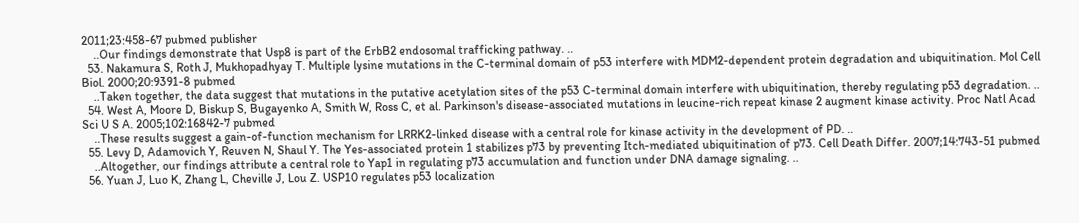2011;23:458-67 pubmed publisher
    ..Our findings demonstrate that Usp8 is part of the ErbB2 endosomal trafficking pathway. ..
  53. Nakamura S, Roth J, Mukhopadhyay T. Multiple lysine mutations in the C-terminal domain of p53 interfere with MDM2-dependent protein degradation and ubiquitination. Mol Cell Biol. 2000;20:9391-8 pubmed
    ..Taken together, the data suggest that mutations in the putative acetylation sites of the p53 C-terminal domain interfere with ubiquitination, thereby regulating p53 degradation. ..
  54. West A, Moore D, Biskup S, Bugayenko A, Smith W, Ross C, et al. Parkinson's disease-associated mutations in leucine-rich repeat kinase 2 augment kinase activity. Proc Natl Acad Sci U S A. 2005;102:16842-7 pubmed
    ..These results suggest a gain-of-function mechanism for LRRK2-linked disease with a central role for kinase activity in the development of PD. ..
  55. Levy D, Adamovich Y, Reuven N, Shaul Y. The Yes-associated protein 1 stabilizes p73 by preventing Itch-mediated ubiquitination of p73. Cell Death Differ. 2007;14:743-51 pubmed
    ..Altogether, our findings attribute a central role to Yap1 in regulating p73 accumulation and function under DNA damage signaling. ..
  56. Yuan J, Luo K, Zhang L, Cheville J, Lou Z. USP10 regulates p53 localization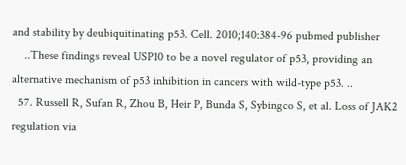and stability by deubiquitinating p53. Cell. 2010;140:384-96 pubmed publisher
    ..These findings reveal USP10 to be a novel regulator of p53, providing an alternative mechanism of p53 inhibition in cancers with wild-type p53. ..
  57. Russell R, Sufan R, Zhou B, Heir P, Bunda S, Sybingco S, et al. Loss of JAK2 regulation via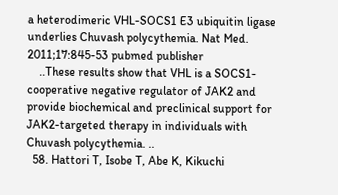a heterodimeric VHL-SOCS1 E3 ubiquitin ligase underlies Chuvash polycythemia. Nat Med. 2011;17:845-53 pubmed publisher
    ..These results show that VHL is a SOCS1-cooperative negative regulator of JAK2 and provide biochemical and preclinical support for JAK2-targeted therapy in individuals with Chuvash polycythemia. ..
  58. Hattori T, Isobe T, Abe K, Kikuchi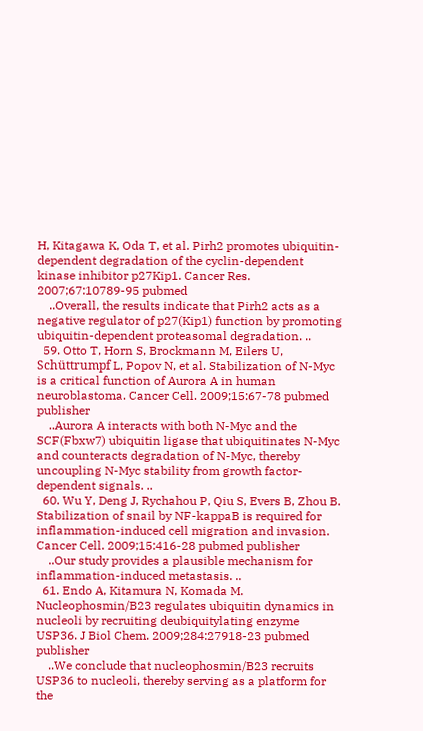H, Kitagawa K, Oda T, et al. Pirh2 promotes ubiquitin-dependent degradation of the cyclin-dependent kinase inhibitor p27Kip1. Cancer Res. 2007;67:10789-95 pubmed
    ..Overall, the results indicate that Pirh2 acts as a negative regulator of p27(Kip1) function by promoting ubiquitin-dependent proteasomal degradation. ..
  59. Otto T, Horn S, Brockmann M, Eilers U, Schüttrumpf L, Popov N, et al. Stabilization of N-Myc is a critical function of Aurora A in human neuroblastoma. Cancer Cell. 2009;15:67-78 pubmed publisher
    ..Aurora A interacts with both N-Myc and the SCF(Fbxw7) ubiquitin ligase that ubiquitinates N-Myc and counteracts degradation of N-Myc, thereby uncoupling N-Myc stability from growth factor-dependent signals. ..
  60. Wu Y, Deng J, Rychahou P, Qiu S, Evers B, Zhou B. Stabilization of snail by NF-kappaB is required for inflammation-induced cell migration and invasion. Cancer Cell. 2009;15:416-28 pubmed publisher
    ..Our study provides a plausible mechanism for inflammation-induced metastasis. ..
  61. Endo A, Kitamura N, Komada M. Nucleophosmin/B23 regulates ubiquitin dynamics in nucleoli by recruiting deubiquitylating enzyme USP36. J Biol Chem. 2009;284:27918-23 pubmed publisher
    ..We conclude that nucleophosmin/B23 recruits USP36 to nucleoli, thereby serving as a platform for the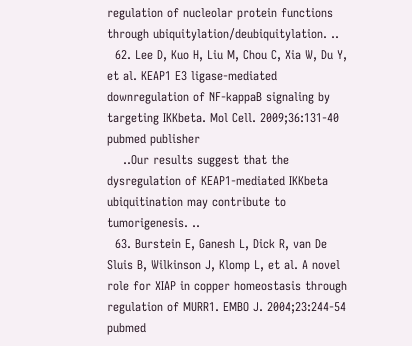regulation of nucleolar protein functions through ubiquitylation/deubiquitylation. ..
  62. Lee D, Kuo H, Liu M, Chou C, Xia W, Du Y, et al. KEAP1 E3 ligase-mediated downregulation of NF-kappaB signaling by targeting IKKbeta. Mol Cell. 2009;36:131-40 pubmed publisher
    ..Our results suggest that the dysregulation of KEAP1-mediated IKKbeta ubiquitination may contribute to tumorigenesis. ..
  63. Burstein E, Ganesh L, Dick R, van De Sluis B, Wilkinson J, Klomp L, et al. A novel role for XIAP in copper homeostasis through regulation of MURR1. EMBO J. 2004;23:244-54 pubmed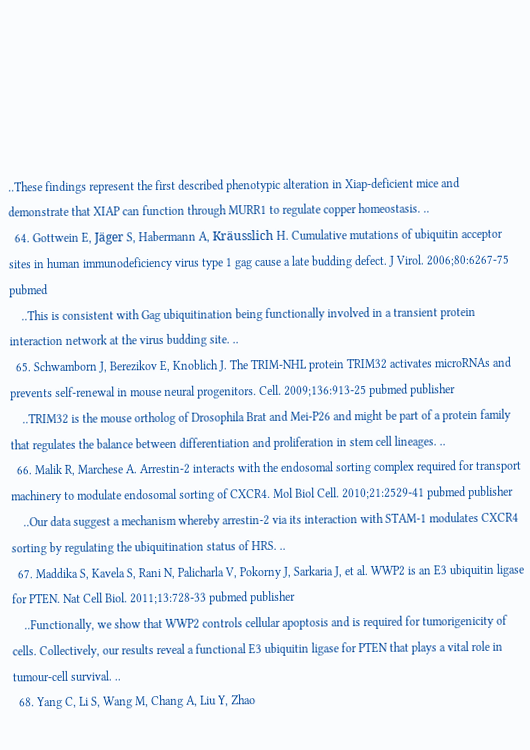..These findings represent the first described phenotypic alteration in Xiap-deficient mice and demonstrate that XIAP can function through MURR1 to regulate copper homeostasis. ..
  64. Gottwein E, Jäger S, Habermann A, Kräusslich H. Cumulative mutations of ubiquitin acceptor sites in human immunodeficiency virus type 1 gag cause a late budding defect. J Virol. 2006;80:6267-75 pubmed
    ..This is consistent with Gag ubiquitination being functionally involved in a transient protein interaction network at the virus budding site. ..
  65. Schwamborn J, Berezikov E, Knoblich J. The TRIM-NHL protein TRIM32 activates microRNAs and prevents self-renewal in mouse neural progenitors. Cell. 2009;136:913-25 pubmed publisher
    ..TRIM32 is the mouse ortholog of Drosophila Brat and Mei-P26 and might be part of a protein family that regulates the balance between differentiation and proliferation in stem cell lineages. ..
  66. Malik R, Marchese A. Arrestin-2 interacts with the endosomal sorting complex required for transport machinery to modulate endosomal sorting of CXCR4. Mol Biol Cell. 2010;21:2529-41 pubmed publisher
    ..Our data suggest a mechanism whereby arrestin-2 via its interaction with STAM-1 modulates CXCR4 sorting by regulating the ubiquitination status of HRS. ..
  67. Maddika S, Kavela S, Rani N, Palicharla V, Pokorny J, Sarkaria J, et al. WWP2 is an E3 ubiquitin ligase for PTEN. Nat Cell Biol. 2011;13:728-33 pubmed publisher
    ..Functionally, we show that WWP2 controls cellular apoptosis and is required for tumorigenicity of cells. Collectively, our results reveal a functional E3 ubiquitin ligase for PTEN that plays a vital role in tumour-cell survival. ..
  68. Yang C, Li S, Wang M, Chang A, Liu Y, Zhao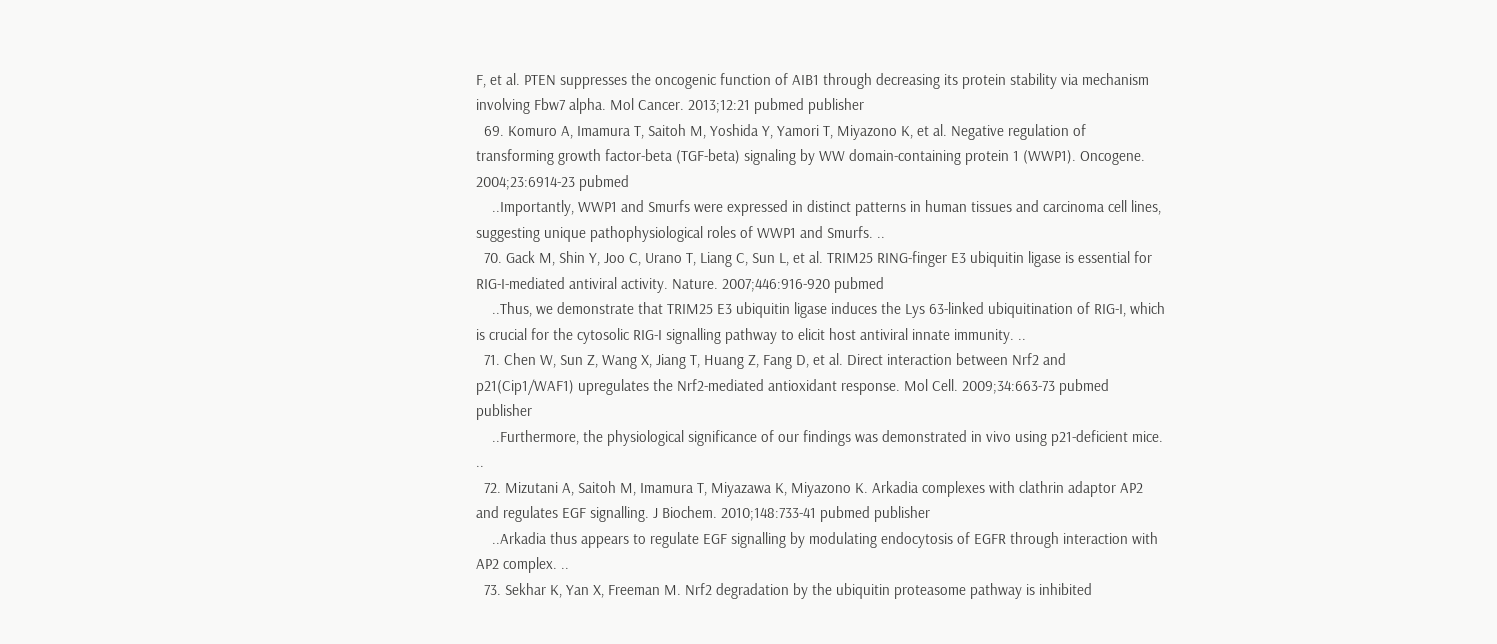F, et al. PTEN suppresses the oncogenic function of AIB1 through decreasing its protein stability via mechanism involving Fbw7 alpha. Mol Cancer. 2013;12:21 pubmed publisher
  69. Komuro A, Imamura T, Saitoh M, Yoshida Y, Yamori T, Miyazono K, et al. Negative regulation of transforming growth factor-beta (TGF-beta) signaling by WW domain-containing protein 1 (WWP1). Oncogene. 2004;23:6914-23 pubmed
    ..Importantly, WWP1 and Smurfs were expressed in distinct patterns in human tissues and carcinoma cell lines, suggesting unique pathophysiological roles of WWP1 and Smurfs. ..
  70. Gack M, Shin Y, Joo C, Urano T, Liang C, Sun L, et al. TRIM25 RING-finger E3 ubiquitin ligase is essential for RIG-I-mediated antiviral activity. Nature. 2007;446:916-920 pubmed
    ..Thus, we demonstrate that TRIM25 E3 ubiquitin ligase induces the Lys 63-linked ubiquitination of RIG-I, which is crucial for the cytosolic RIG-I signalling pathway to elicit host antiviral innate immunity. ..
  71. Chen W, Sun Z, Wang X, Jiang T, Huang Z, Fang D, et al. Direct interaction between Nrf2 and p21(Cip1/WAF1) upregulates the Nrf2-mediated antioxidant response. Mol Cell. 2009;34:663-73 pubmed publisher
    ..Furthermore, the physiological significance of our findings was demonstrated in vivo using p21-deficient mice. ..
  72. Mizutani A, Saitoh M, Imamura T, Miyazawa K, Miyazono K. Arkadia complexes with clathrin adaptor AP2 and regulates EGF signalling. J Biochem. 2010;148:733-41 pubmed publisher
    ..Arkadia thus appears to regulate EGF signalling by modulating endocytosis of EGFR through interaction with AP2 complex. ..
  73. Sekhar K, Yan X, Freeman M. Nrf2 degradation by the ubiquitin proteasome pathway is inhibited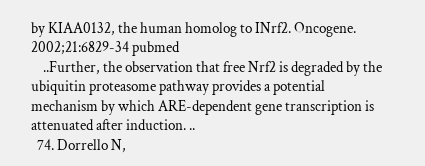by KIAA0132, the human homolog to INrf2. Oncogene. 2002;21:6829-34 pubmed
    ..Further, the observation that free Nrf2 is degraded by the ubiquitin proteasome pathway provides a potential mechanism by which ARE-dependent gene transcription is attenuated after induction. ..
  74. Dorrello N,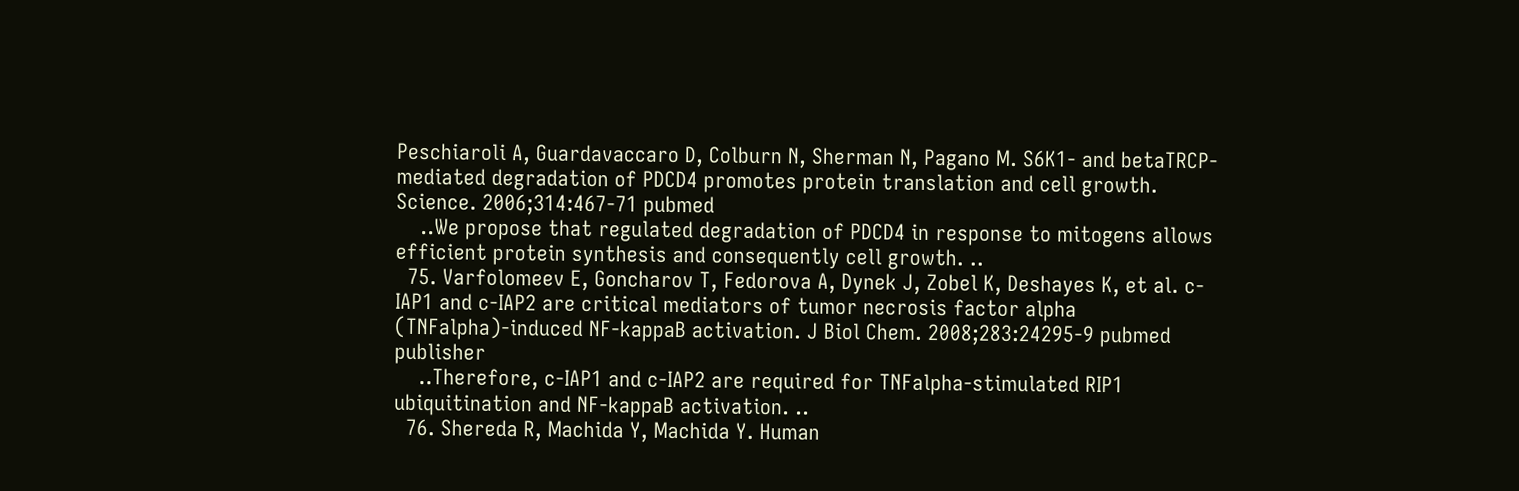Peschiaroli A, Guardavaccaro D, Colburn N, Sherman N, Pagano M. S6K1- and betaTRCP-mediated degradation of PDCD4 promotes protein translation and cell growth. Science. 2006;314:467-71 pubmed
    ..We propose that regulated degradation of PDCD4 in response to mitogens allows efficient protein synthesis and consequently cell growth. ..
  75. Varfolomeev E, Goncharov T, Fedorova A, Dynek J, Zobel K, Deshayes K, et al. c-IAP1 and c-IAP2 are critical mediators of tumor necrosis factor alpha (TNFalpha)-induced NF-kappaB activation. J Biol Chem. 2008;283:24295-9 pubmed publisher
    ..Therefore, c-IAP1 and c-IAP2 are required for TNFalpha-stimulated RIP1 ubiquitination and NF-kappaB activation. ..
  76. Shereda R, Machida Y, Machida Y. Human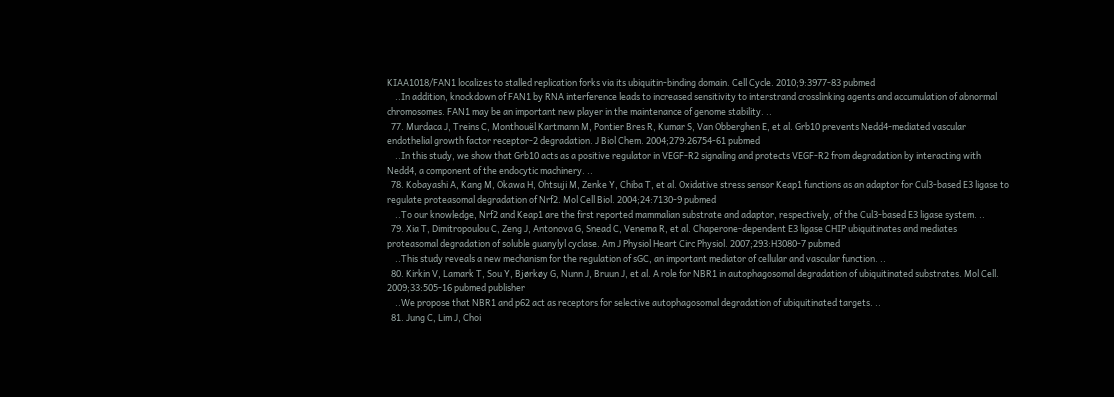KIAA1018/FAN1 localizes to stalled replication forks via its ubiquitin-binding domain. Cell Cycle. 2010;9:3977-83 pubmed
    ..In addition, knockdown of FAN1 by RNA interference leads to increased sensitivity to interstrand crosslinking agents and accumulation of abnormal chromosomes. FAN1 may be an important new player in the maintenance of genome stability. ..
  77. Murdaca J, Treins C, Monthouël Kartmann M, Pontier Bres R, Kumar S, Van Obberghen E, et al. Grb10 prevents Nedd4-mediated vascular endothelial growth factor receptor-2 degradation. J Biol Chem. 2004;279:26754-61 pubmed
    ..In this study, we show that Grb10 acts as a positive regulator in VEGF-R2 signaling and protects VEGF-R2 from degradation by interacting with Nedd4, a component of the endocytic machinery. ..
  78. Kobayashi A, Kang M, Okawa H, Ohtsuji M, Zenke Y, Chiba T, et al. Oxidative stress sensor Keap1 functions as an adaptor for Cul3-based E3 ligase to regulate proteasomal degradation of Nrf2. Mol Cell Biol. 2004;24:7130-9 pubmed
    ..To our knowledge, Nrf2 and Keap1 are the first reported mammalian substrate and adaptor, respectively, of the Cul3-based E3 ligase system. ..
  79. Xia T, Dimitropoulou C, Zeng J, Antonova G, Snead C, Venema R, et al. Chaperone-dependent E3 ligase CHIP ubiquitinates and mediates proteasomal degradation of soluble guanylyl cyclase. Am J Physiol Heart Circ Physiol. 2007;293:H3080-7 pubmed
    ..This study reveals a new mechanism for the regulation of sGC, an important mediator of cellular and vascular function. ..
  80. Kirkin V, Lamark T, Sou Y, Bjørkøy G, Nunn J, Bruun J, et al. A role for NBR1 in autophagosomal degradation of ubiquitinated substrates. Mol Cell. 2009;33:505-16 pubmed publisher
    ..We propose that NBR1 and p62 act as receptors for selective autophagosomal degradation of ubiquitinated targets. ..
  81. Jung C, Lim J, Choi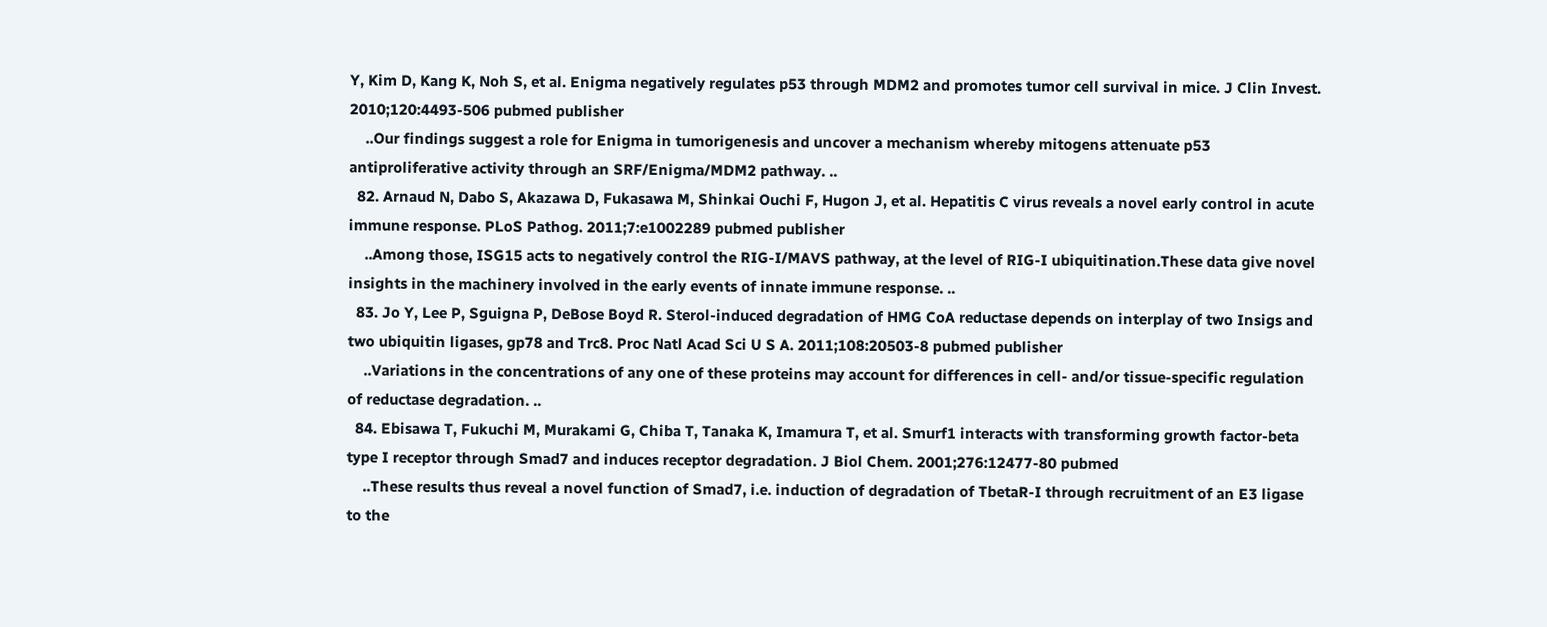Y, Kim D, Kang K, Noh S, et al. Enigma negatively regulates p53 through MDM2 and promotes tumor cell survival in mice. J Clin Invest. 2010;120:4493-506 pubmed publisher
    ..Our findings suggest a role for Enigma in tumorigenesis and uncover a mechanism whereby mitogens attenuate p53 antiproliferative activity through an SRF/Enigma/MDM2 pathway. ..
  82. Arnaud N, Dabo S, Akazawa D, Fukasawa M, Shinkai Ouchi F, Hugon J, et al. Hepatitis C virus reveals a novel early control in acute immune response. PLoS Pathog. 2011;7:e1002289 pubmed publisher
    ..Among those, ISG15 acts to negatively control the RIG-I/MAVS pathway, at the level of RIG-I ubiquitination.These data give novel insights in the machinery involved in the early events of innate immune response. ..
  83. Jo Y, Lee P, Sguigna P, DeBose Boyd R. Sterol-induced degradation of HMG CoA reductase depends on interplay of two Insigs and two ubiquitin ligases, gp78 and Trc8. Proc Natl Acad Sci U S A. 2011;108:20503-8 pubmed publisher
    ..Variations in the concentrations of any one of these proteins may account for differences in cell- and/or tissue-specific regulation of reductase degradation. ..
  84. Ebisawa T, Fukuchi M, Murakami G, Chiba T, Tanaka K, Imamura T, et al. Smurf1 interacts with transforming growth factor-beta type I receptor through Smad7 and induces receptor degradation. J Biol Chem. 2001;276:12477-80 pubmed
    ..These results thus reveal a novel function of Smad7, i.e. induction of degradation of TbetaR-I through recruitment of an E3 ligase to the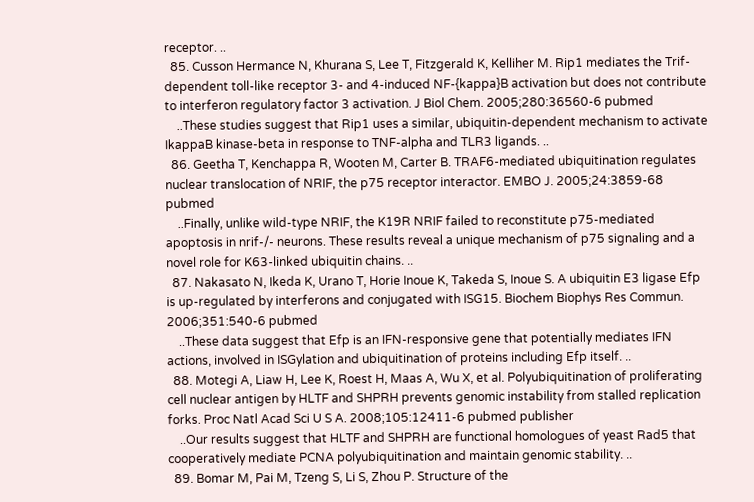receptor. ..
  85. Cusson Hermance N, Khurana S, Lee T, Fitzgerald K, Kelliher M. Rip1 mediates the Trif-dependent toll-like receptor 3- and 4-induced NF-{kappa}B activation but does not contribute to interferon regulatory factor 3 activation. J Biol Chem. 2005;280:36560-6 pubmed
    ..These studies suggest that Rip1 uses a similar, ubiquitin-dependent mechanism to activate IkappaB kinase-beta in response to TNF-alpha and TLR3 ligands. ..
  86. Geetha T, Kenchappa R, Wooten M, Carter B. TRAF6-mediated ubiquitination regulates nuclear translocation of NRIF, the p75 receptor interactor. EMBO J. 2005;24:3859-68 pubmed
    ..Finally, unlike wild-type NRIF, the K19R NRIF failed to reconstitute p75-mediated apoptosis in nrif-/- neurons. These results reveal a unique mechanism of p75 signaling and a novel role for K63-linked ubiquitin chains. ..
  87. Nakasato N, Ikeda K, Urano T, Horie Inoue K, Takeda S, Inoue S. A ubiquitin E3 ligase Efp is up-regulated by interferons and conjugated with ISG15. Biochem Biophys Res Commun. 2006;351:540-6 pubmed
    ..These data suggest that Efp is an IFN-responsive gene that potentially mediates IFN actions, involved in ISGylation and ubiquitination of proteins including Efp itself. ..
  88. Motegi A, Liaw H, Lee K, Roest H, Maas A, Wu X, et al. Polyubiquitination of proliferating cell nuclear antigen by HLTF and SHPRH prevents genomic instability from stalled replication forks. Proc Natl Acad Sci U S A. 2008;105:12411-6 pubmed publisher
    ..Our results suggest that HLTF and SHPRH are functional homologues of yeast Rad5 that cooperatively mediate PCNA polyubiquitination and maintain genomic stability. ..
  89. Bomar M, Pai M, Tzeng S, Li S, Zhou P. Structure of the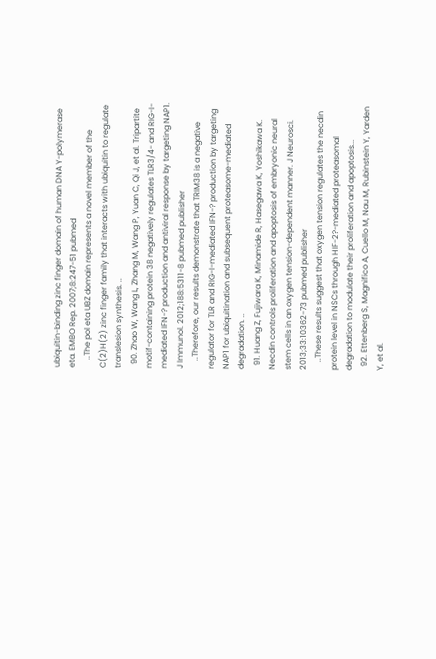ubiquitin-binding zinc finger domain of human DNA Y-polymerase eta. EMBO Rep. 2007;8:247-51 pubmed
    ..The pol eta UBZ domain represents a novel member of the C(2)H(2) zinc finger family that interacts with ubiquitin to regulate translesion synthesis. ..
  90. Zhao W, Wang L, Zhang M, Wang P, Yuan C, Qi J, et al. Tripartite motif-containing protein 38 negatively regulates TLR3/4- and RIG-I-mediated IFN-? production and antiviral response by targeting NAP1. J Immunol. 2012;188:5311-8 pubmed publisher
    ..Therefore, our results demonstrate that TRIM38 is a negative regulator for TLR and RIG-I-mediated IFN-? production by targeting NAP1 for ubiquitination and subsequent proteasome-mediated degradation. ..
  91. Huang Z, Fujiwara K, Minamide R, Hasegawa K, Yoshikawa K. Necdin controls proliferation and apoptosis of embryonic neural stem cells in an oxygen tension-dependent manner. J Neurosci. 2013;33:10362-73 pubmed publisher
    ..These results suggest that oxygen tension regulates the necdin protein level in NSCs through HIF-2?-mediated proteasomal degradation to modulate their proliferation and apoptosis...
  92. Ettenberg S, Magnifico A, Cuello M, Nau M, Rubinstein Y, Yarden Y, et al.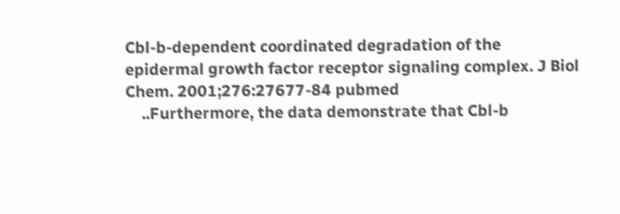Cbl-b-dependent coordinated degradation of the epidermal growth factor receptor signaling complex. J Biol Chem. 2001;276:27677-84 pubmed
    ..Furthermore, the data demonstrate that Cbl-b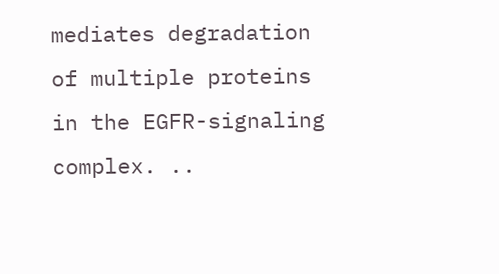mediates degradation of multiple proteins in the EGFR-signaling complex. ..